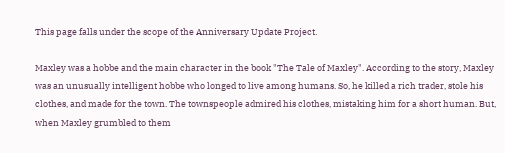This page falls under the scope of the Anniversary Update Project.

Maxley was a hobbe and the main character in the book "The Tale of Maxley". According to the story, Maxley was an unusually intelligent hobbe who longed to live among humans. So, he killed a rich trader, stole his clothes, and made for the town. The townspeople admired his clothes, mistaking him for a short human. But, when Maxley grumbled to them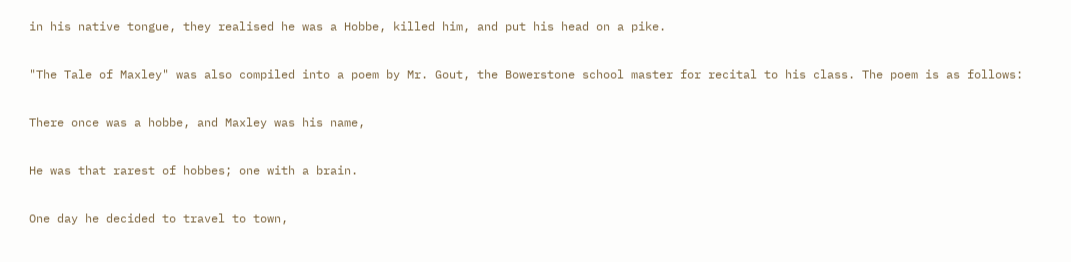in his native tongue, they realised he was a Hobbe, killed him, and put his head on a pike.

"The Tale of Maxley" was also compiled into a poem by Mr. Gout, the Bowerstone school master for recital to his class. The poem is as follows:

There once was a hobbe, and Maxley was his name,

He was that rarest of hobbes; one with a brain.

One day he decided to travel to town,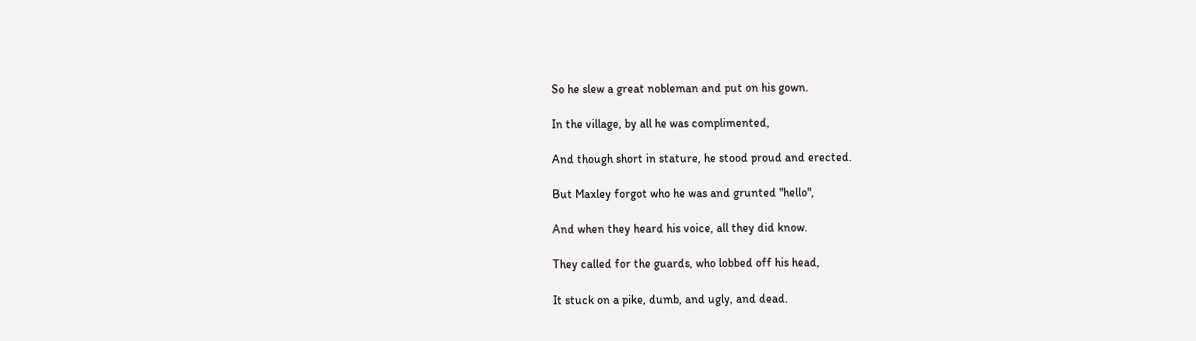So he slew a great nobleman and put on his gown.

In the village, by all he was complimented,

And though short in stature, he stood proud and erected.

But Maxley forgot who he was and grunted "hello",

And when they heard his voice, all they did know.

They called for the guards, who lobbed off his head,

It stuck on a pike, dumb, and ugly, and dead.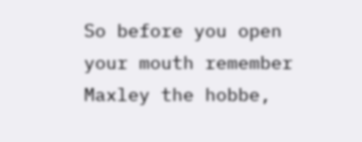So before you open your mouth remember Maxley the hobbe,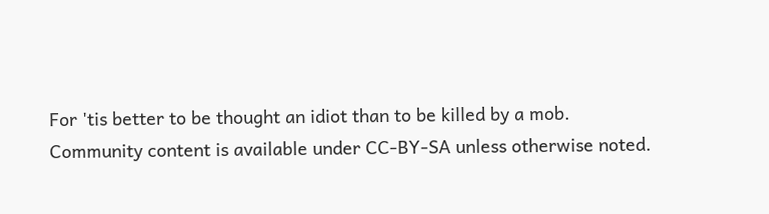For 'tis better to be thought an idiot than to be killed by a mob.
Community content is available under CC-BY-SA unless otherwise noted.